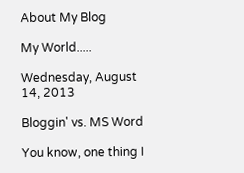About My Blog

My World.....

Wednesday, August 14, 2013

Bloggin' vs. MS Word

You know, one thing I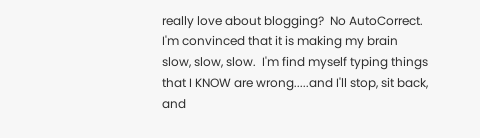really love about blogging?  No AutoCorrect.  I'm convinced that it is making my brain slow, slow, slow.  I'm find myself typing things that I KNOW are wrong.....and I'll stop, sit back, and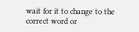wait for it to change to the correct word or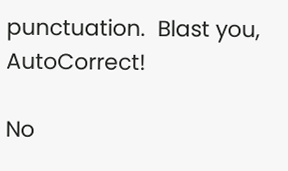punctuation.  Blast you, AutoCorrect!

No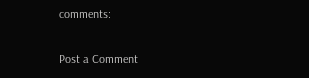comments:

Post a Comment